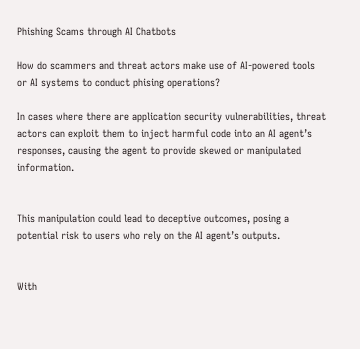Phishing Scams through AI Chatbots

How do scammers and threat actors make use of AI-powered tools or AI systems to conduct phising operations?

In cases where there are application security vulnerabilities, threat actors can exploit them to inject harmful code into an AI agent’s responses, causing the agent to provide skewed or manipulated information.


This manipulation could lead to deceptive outcomes, posing a potential risk to users who rely on the AI agent’s outputs.


With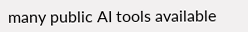many public AI tools available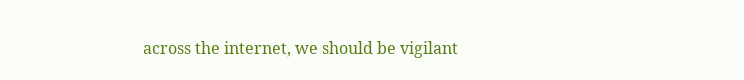across the internet, we should be vigilant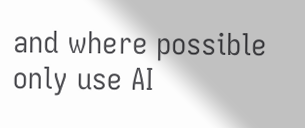and where possible only use AI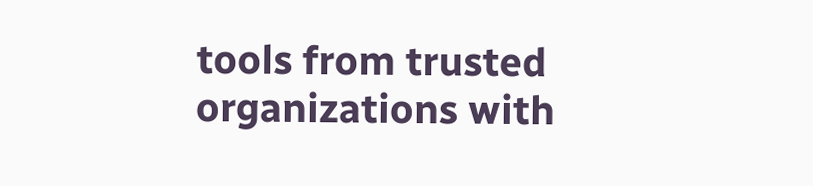tools from trusted organizations with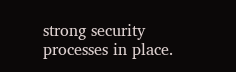strong security processes in place.